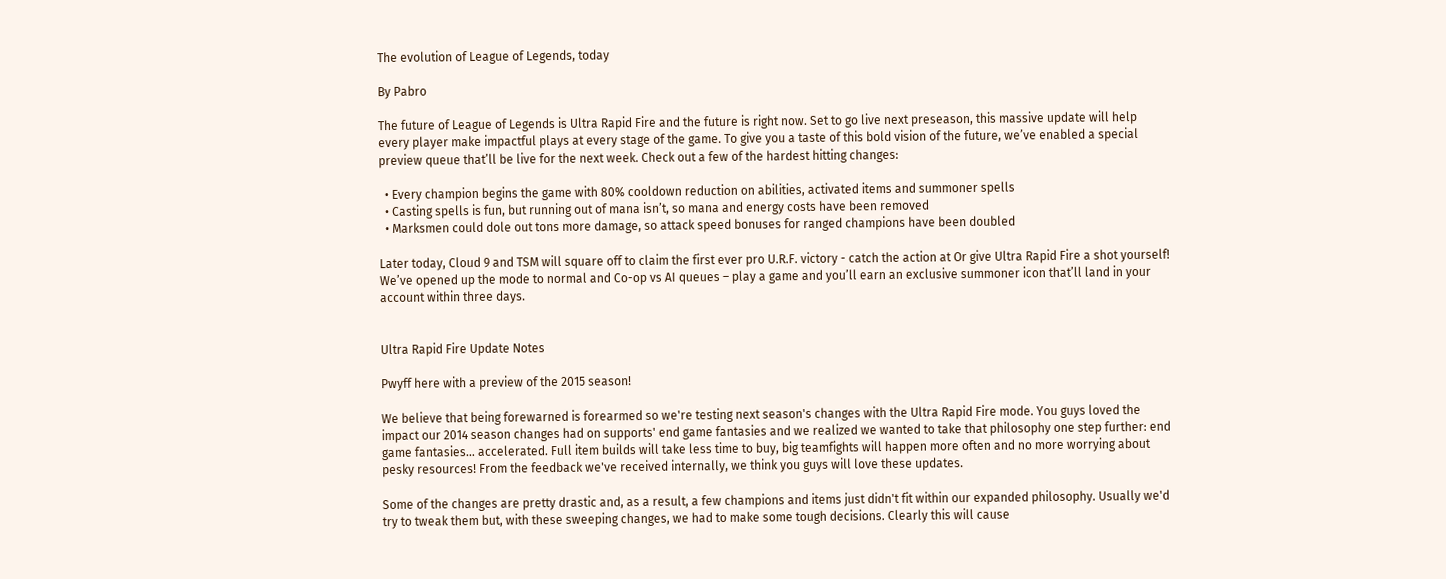The evolution of League of Legends, today

By Pabro

The future of League of Legends is Ultra Rapid Fire and the future is right now. Set to go live next preseason, this massive update will help every player make impactful plays at every stage of the game. To give you a taste of this bold vision of the future, we’ve enabled a special preview queue that’ll be live for the next week. Check out a few of the hardest hitting changes:

  • Every champion begins the game with 80% cooldown reduction on abilities, activated items and summoner spells
  • Casting spells is fun, but running out of mana isn’t, so mana and energy costs have been removed
  • Marksmen could dole out tons more damage, so attack speed bonuses for ranged champions have been doubled

Later today, Cloud 9 and TSM will square off to claim the first ever pro U.R.F. victory - catch the action at Or give Ultra Rapid Fire a shot yourself! We’ve opened up the mode to normal and Co-op vs AI queues – play a game and you’ll earn an exclusive summoner icon that’ll land in your account within three days.


Ultra Rapid Fire Update Notes

Pwyff here with a preview of the 2015 season!

We believe that being forewarned is forearmed so we're testing next season's changes with the Ultra Rapid Fire mode. You guys loved the impact our 2014 season changes had on supports' end game fantasies and we realized we wanted to take that philosophy one step further: end game fantasies… accelerated. Full item builds will take less time to buy, big teamfights will happen more often and no more worrying about pesky resources! From the feedback we've received internally, we think you guys will love these updates.

Some of the changes are pretty drastic and, as a result, a few champions and items just didn't fit within our expanded philosophy. Usually we'd try to tweak them but, with these sweeping changes, we had to make some tough decisions. Clearly this will cause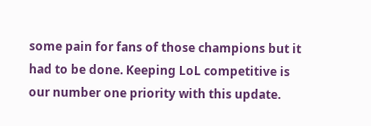some pain for fans of those champions but it had to be done. Keeping LoL competitive is our number one priority with this update.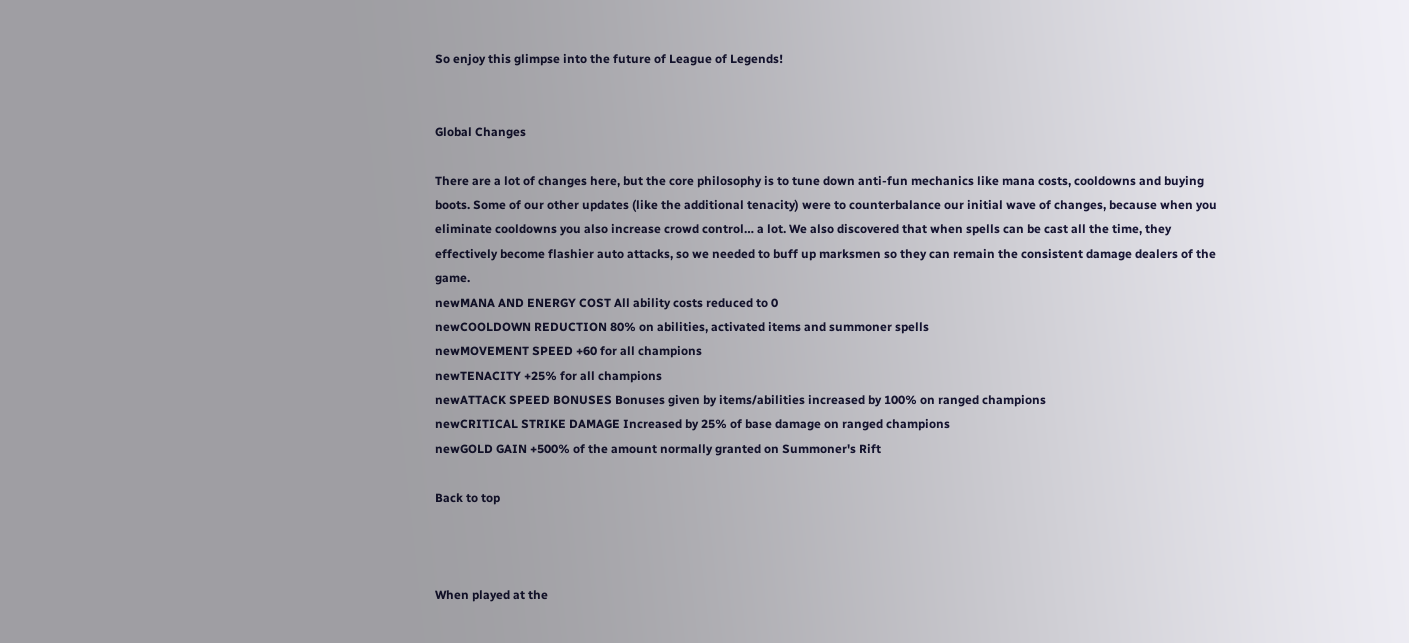So enjoy this glimpse into the future of League of Legends!


Global Changes

There are a lot of changes here, but the core philosophy is to tune down anti-fun mechanics like mana costs, cooldowns and buying boots. Some of our other updates (like the additional tenacity) were to counterbalance our initial wave of changes, because when you eliminate cooldowns you also increase crowd control… a lot. We also discovered that when spells can be cast all the time, they effectively become flashier auto attacks, so we needed to buff up marksmen so they can remain the consistent damage dealers of the game.
newMANA AND ENERGY COST All ability costs reduced to 0
newCOOLDOWN REDUCTION 80% on abilities, activated items and summoner spells
newMOVEMENT SPEED +60 for all champions
newTENACITY +25% for all champions
newATTACK SPEED BONUSES Bonuses given by items/abilities increased by 100% on ranged champions
newCRITICAL STRIKE DAMAGE Increased by 25% of base damage on ranged champions
newGOLD GAIN +500% of the amount normally granted on Summoner's Rift

Back to top



When played at the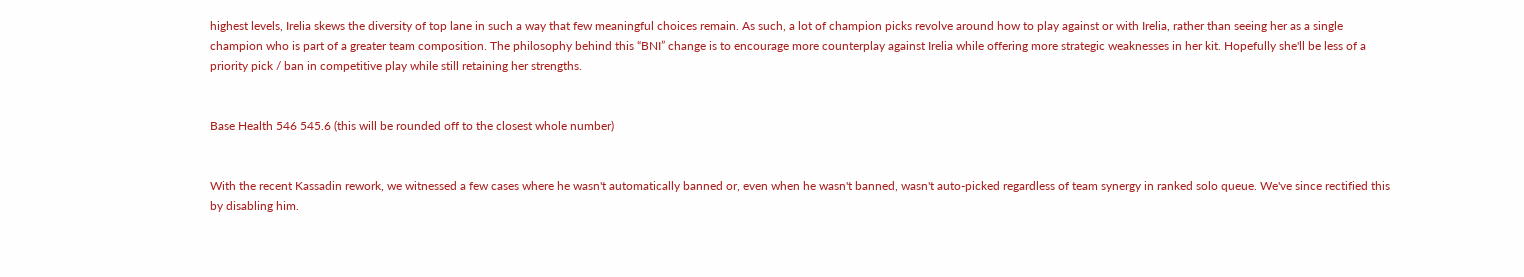highest levels, Irelia skews the diversity of top lane in such a way that few meaningful choices remain. As such, a lot of champion picks revolve around how to play against or with Irelia, rather than seeing her as a single champion who is part of a greater team composition. The philosophy behind this “BNI” change is to encourage more counterplay against Irelia while offering more strategic weaknesses in her kit. Hopefully she'll be less of a priority pick / ban in competitive play while still retaining her strengths.


Base Health 546 545.6 (this will be rounded off to the closest whole number)


With the recent Kassadin rework, we witnessed a few cases where he wasn't automatically banned or, even when he wasn't banned, wasn't auto-picked regardless of team synergy in ranked solo queue. We've since rectified this by disabling him.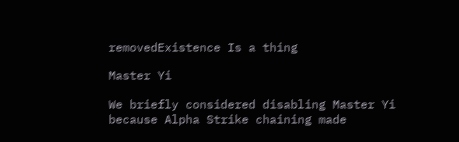removedExistence Is a thing

Master Yi

We briefly considered disabling Master Yi because Alpha Strike chaining made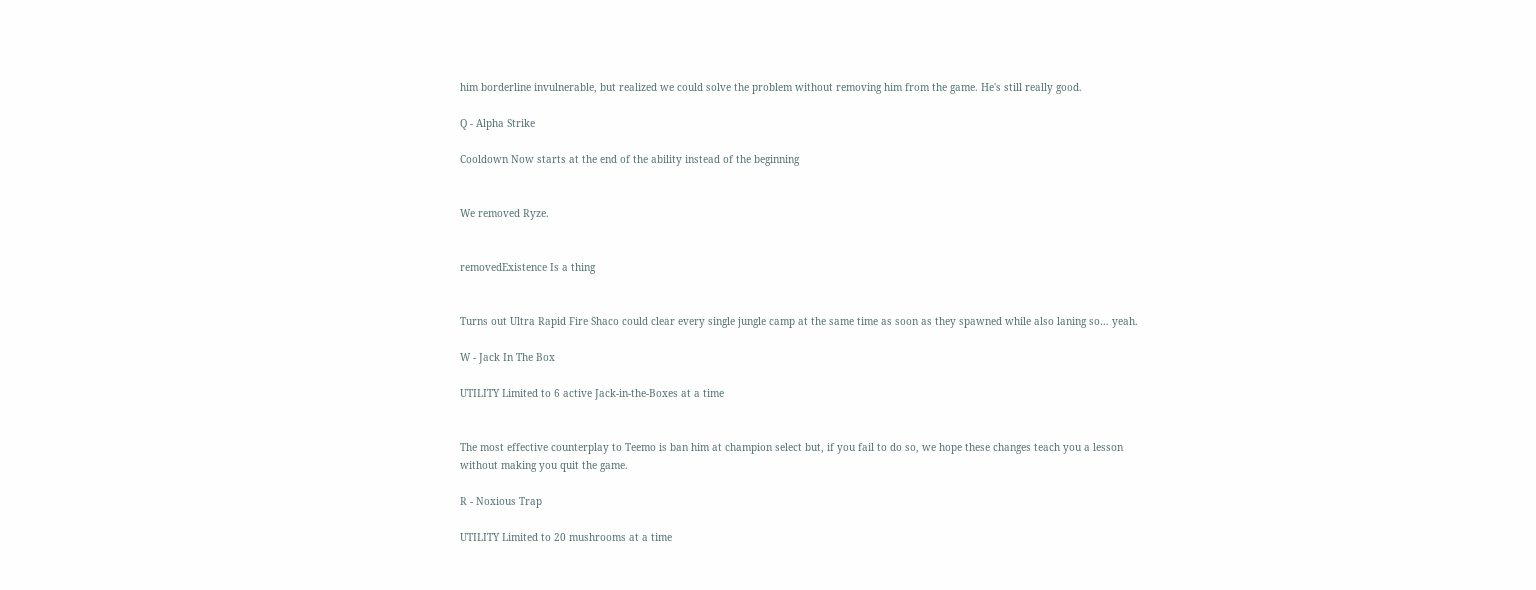him borderline invulnerable, but realized we could solve the problem without removing him from the game. He's still really good.

Q - Alpha Strike

Cooldown Now starts at the end of the ability instead of the beginning


We removed Ryze.


removedExistence Is a thing


Turns out Ultra Rapid Fire Shaco could clear every single jungle camp at the same time as soon as they spawned while also laning so… yeah.

W - Jack In The Box

UTILITY Limited to 6 active Jack-in-the-Boxes at a time


The most effective counterplay to Teemo is ban him at champion select but, if you fail to do so, we hope these changes teach you a lesson without making you quit the game.

R - Noxious Trap

UTILITY Limited to 20 mushrooms at a time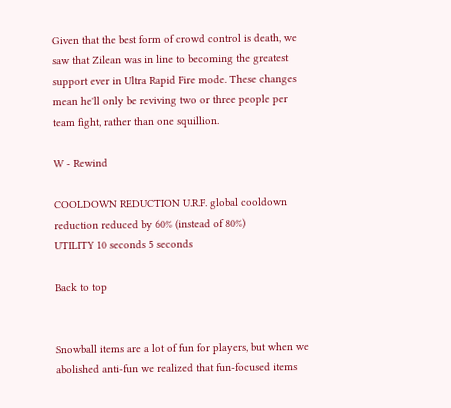Given that the best form of crowd control is death, we saw that Zilean was in line to becoming the greatest support ever in Ultra Rapid Fire mode. These changes mean he'll only be reviving two or three people per team fight, rather than one squillion.

W - Rewind

COOLDOWN REDUCTION U.R.F. global cooldown reduction reduced by 60% (instead of 80%)
UTILITY 10 seconds 5 seconds

Back to top


Snowball items are a lot of fun for players, but when we abolished anti-fun we realized that fun-focused items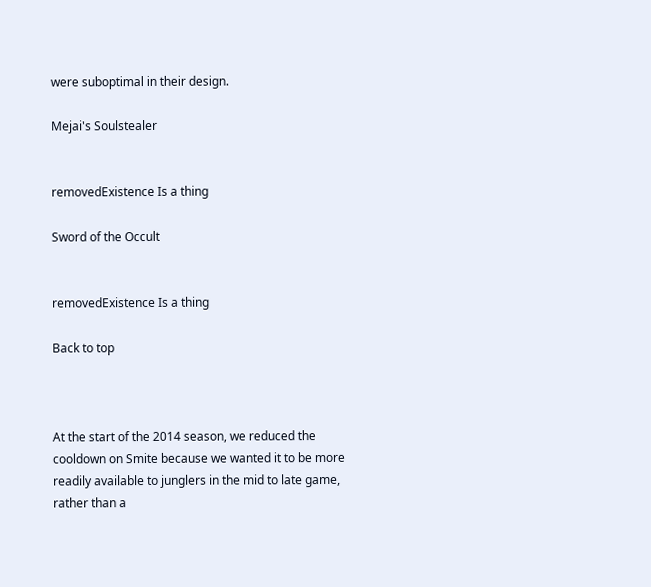were suboptimal in their design.

Mejai's Soulstealer


removedExistence Is a thing

Sword of the Occult


removedExistence Is a thing

Back to top



At the start of the 2014 season, we reduced the cooldown on Smite because we wanted it to be more readily available to junglers in the mid to late game, rather than a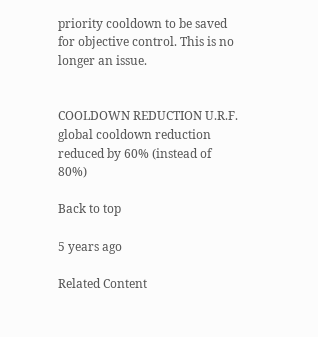priority cooldown to be saved for objective control. This is no longer an issue.


COOLDOWN REDUCTION U.R.F. global cooldown reduction reduced by 60% (instead of 80%)

Back to top

5 years ago

Related Content